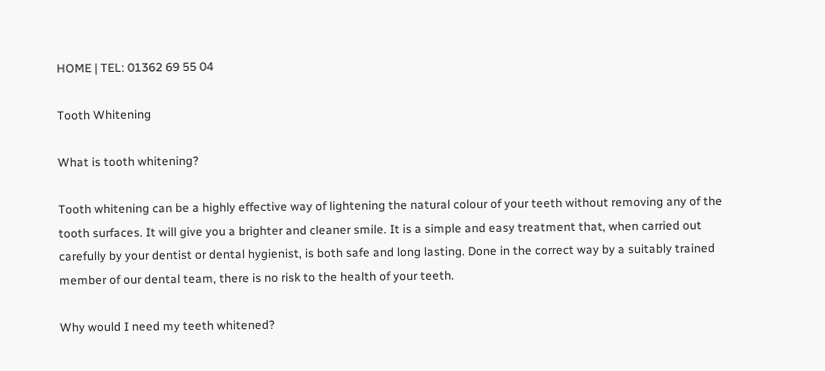HOME | TEL: 01362 69 55 04

Tooth Whitening

What is tooth whitening?

Tooth whitening can be a highly effective way of lightening the natural colour of your teeth without removing any of the tooth surfaces. It will give you a brighter and cleaner smile. It is a simple and easy treatment that, when carried out carefully by your dentist or dental hygienist, is both safe and long lasting. Done in the correct way by a suitably trained member of our dental team, there is no risk to the health of your teeth.

Why would I need my teeth whitened?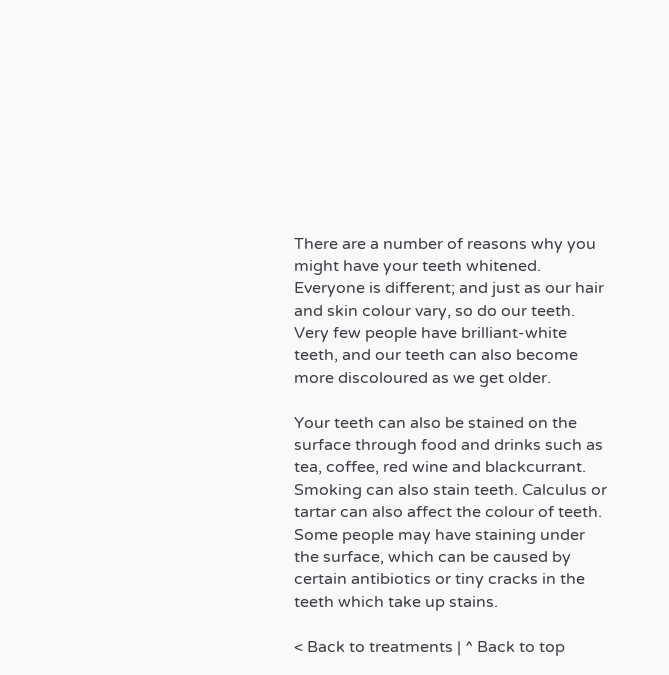There are a number of reasons why you might have your teeth whitened. Everyone is different; and just as our hair and skin colour vary, so do our teeth. Very few people have brilliant-white teeth, and our teeth can also become more discoloured as we get older.

Your teeth can also be stained on the surface through food and drinks such as tea, coffee, red wine and blackcurrant. Smoking can also stain teeth. Calculus or tartar can also affect the colour of teeth. Some people may have staining under the surface, which can be caused by certain antibiotics or tiny cracks in the teeth which take up stains.

< Back to treatments | ^ Back to top